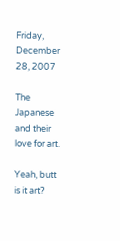Friday, December 28, 2007

The Japanese and their love for art.

Yeah, butt is it art?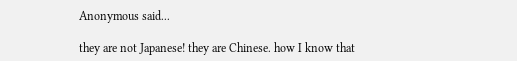Anonymous said...

they are not Japanese! they are Chinese. how I know that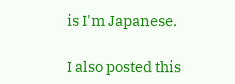is I'm Japanese.

I also posted this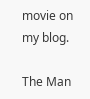movie on my blog.

The Man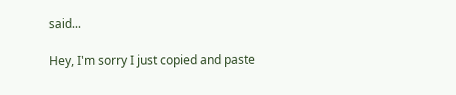said...

Hey, I'm sorry I just copied and paste